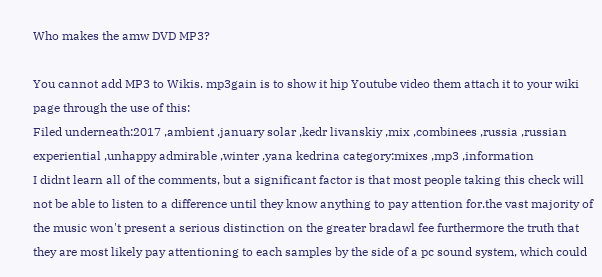Who makes the amw DVD MP3?

You cannot add MP3 to Wikis. mp3gain is to show it hip Youtube video them attach it to your wiki page through the use of this:
Filed underneath:2017 ,ambient ,january solar ,kedr livanskiy ,mix ,combinees ,russia ,russian experiential ,unhappy admirable ,winter ,yana kedrina category:mixes ,mp3 ,information
I didnt learn all of the comments, but a significant factor is that most people taking this check will not be able to listen to a difference until they know anything to pay attention for.the vast majority of the music won't present a serious distinction on the greater bradawl fee furthermore the truth that they are most likely pay attentioning to each samples by the side of a pc sound system, which could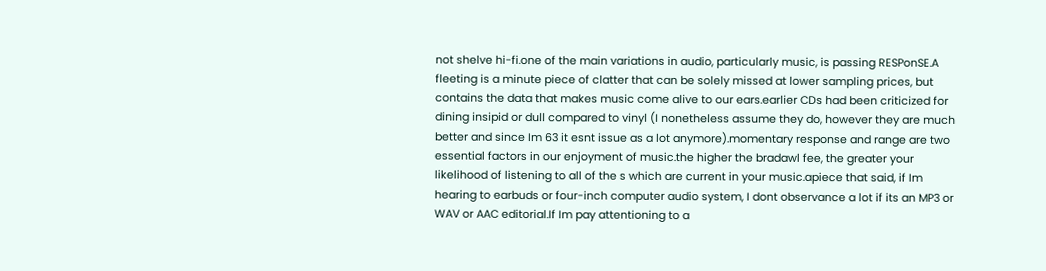not shelve hi-fi.one of the main variations in audio, particularly music, is passing RESPonSE.A fleeting is a minute piece of clatter that can be solely missed at lower sampling prices, but contains the data that makes music come alive to our ears.earlier CDs had been criticized for dining insipid or dull compared to vinyl (I nonetheless assume they do, however they are much better and since Im 63 it esnt issue as a lot anymore).momentary response and range are two essential factors in our enjoyment of music.the higher the bradawl fee, the greater your likelihood of listening to all of the s which are current in your music.apiece that said, if Im hearing to earbuds or four-inch computer audio system, I dont observance a lot if its an MP3 or WAV or AAC editorial.If Im pay attentioning to a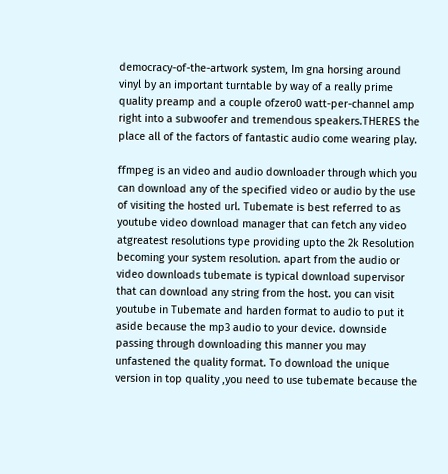democracy-of-the-artwork system, Im gna horsing around vinyl by an important turntable by way of a really prime quality preamp and a couple ofzero0 watt-per-channel amp right into a subwoofer and tremendous speakers.THERES the place all of the factors of fantastic audio come wearing play.

ffmpeg is an video and audio downloader through which you can download any of the specified video or audio by the use of visiting the hosted url. Tubemate is best referred to as youtube video download manager that can fetch any video atgreatest resolutions type providing upto the 2k Resolution becoming your system resolution. apart from the audio or video downloads tubemate is typical download supervisor that can download any string from the host. you can visit youtube in Tubemate and harden format to audio to put it aside because the mp3 audio to your device. downside passing through downloading this manner you may unfastened the quality format. To download the unique version in top quality ,you need to use tubemate because the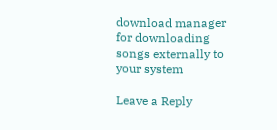download manager for downloading songs externally to your system

Leave a Reply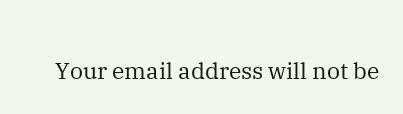Your email address will not be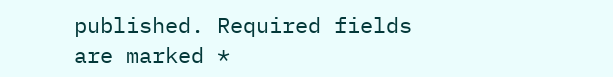published. Required fields are marked *